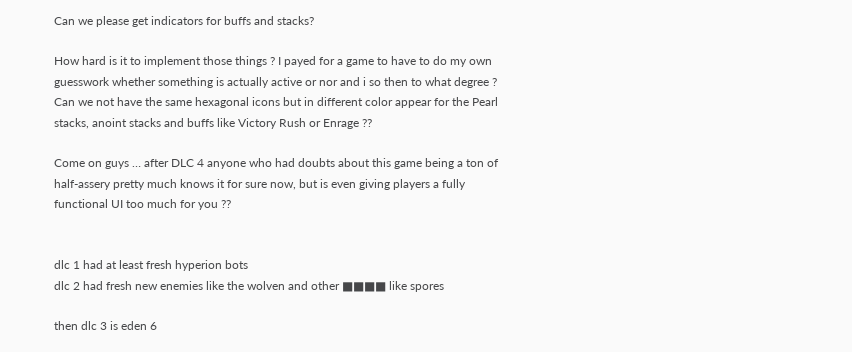Can we please get indicators for buffs and stacks?

How hard is it to implement those things ? I payed for a game to have to do my own guesswork whether something is actually active or nor and i so then to what degree ? Can we not have the same hexagonal icons but in different color appear for the Pearl stacks, anoint stacks and buffs like Victory Rush or Enrage ??

Come on guys … after DLC 4 anyone who had doubts about this game being a ton of half-assery pretty much knows it for sure now, but is even giving players a fully functional UI too much for you ??


dlc 1 had at least fresh hyperion bots
dlc 2 had fresh new enemies like the wolven and other ■■■■ like spores

then dlc 3 is eden 6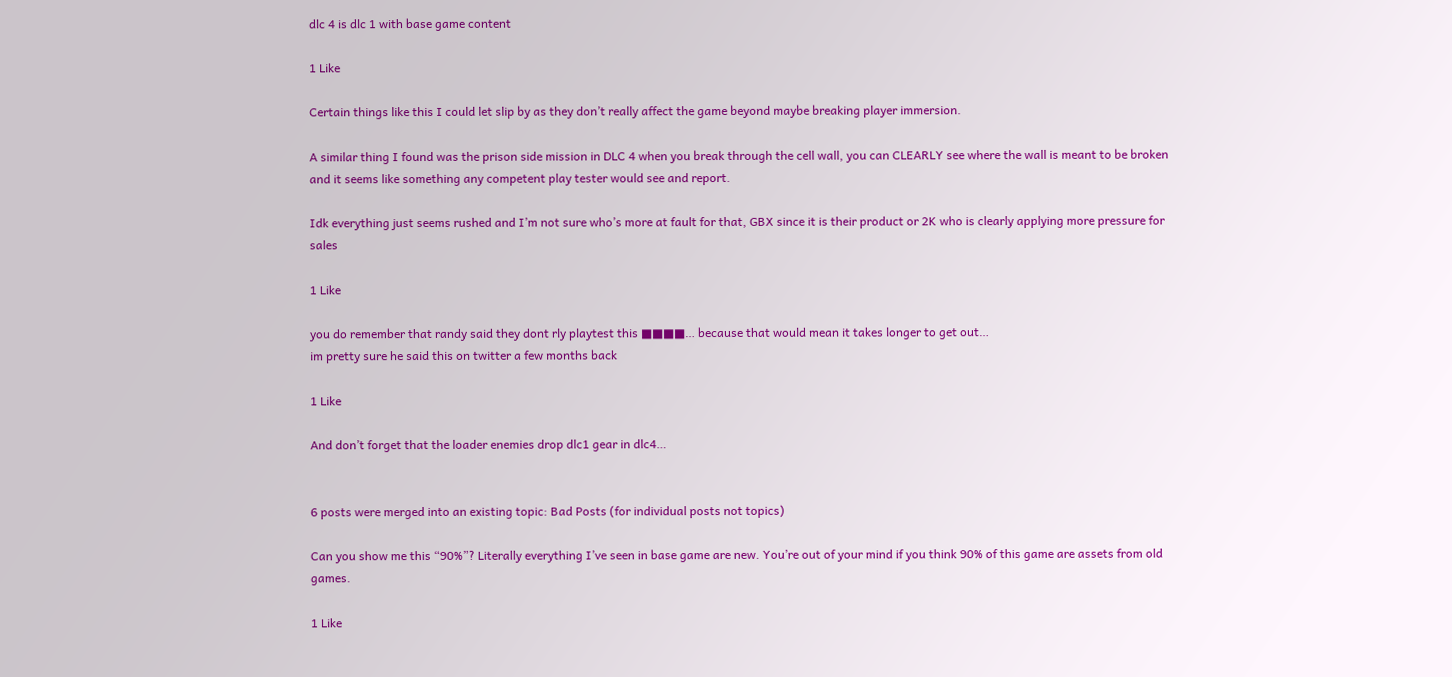dlc 4 is dlc 1 with base game content

1 Like

Certain things like this I could let slip by as they don’t really affect the game beyond maybe breaking player immersion.

A similar thing I found was the prison side mission in DLC 4 when you break through the cell wall, you can CLEARLY see where the wall is meant to be broken and it seems like something any competent play tester would see and report.

Idk everything just seems rushed and I’m not sure who’s more at fault for that, GBX since it is their product or 2K who is clearly applying more pressure for sales

1 Like

you do remember that randy said they dont rly playtest this ■■■■… because that would mean it takes longer to get out…
im pretty sure he said this on twitter a few months back

1 Like

And don’t forget that the loader enemies drop dlc1 gear in dlc4…


6 posts were merged into an existing topic: Bad Posts (for individual posts not topics)

Can you show me this “90%”? Literally everything I’ve seen in base game are new. You’re out of your mind if you think 90% of this game are assets from old games.

1 Like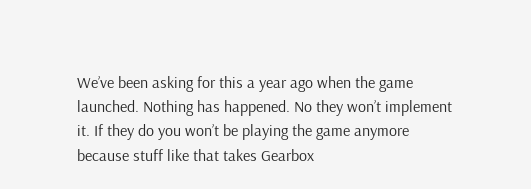We’ve been asking for this a year ago when the game launched. Nothing has happened. No they won’t implement it. If they do you won’t be playing the game anymore because stuff like that takes Gearbox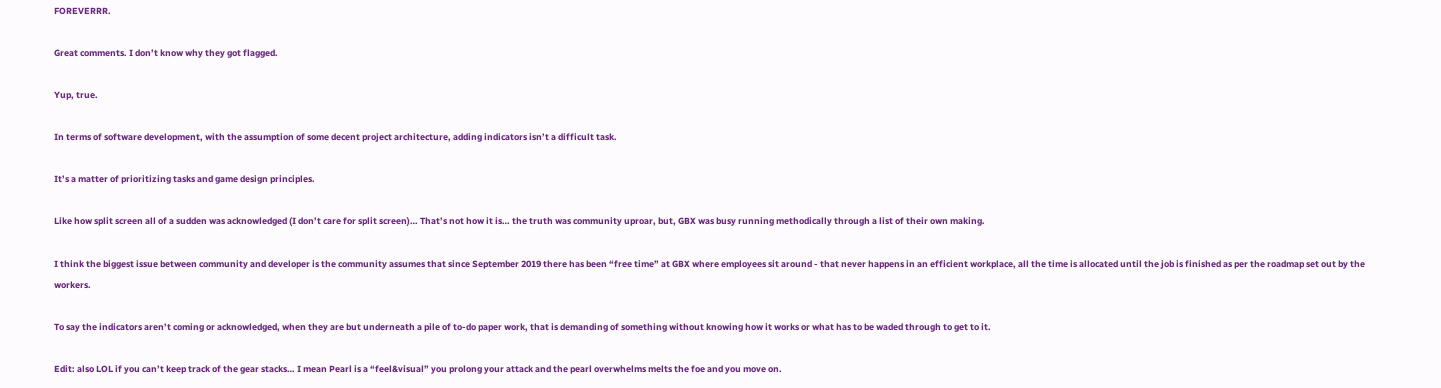FOREVERRR.

Great comments. I don’t know why they got flagged.

Yup, true.

In terms of software development, with the assumption of some decent project architecture, adding indicators isn’t a difficult task.

It’s a matter of prioritizing tasks and game design principles.

Like how split screen all of a sudden was acknowledged (I don’t care for split screen)… That’s not how it is… the truth was community uproar, but, GBX was busy running methodically through a list of their own making.

I think the biggest issue between community and developer is the community assumes that since September 2019 there has been “free time” at GBX where employees sit around - that never happens in an efficient workplace, all the time is allocated until the job is finished as per the roadmap set out by the workers.

To say the indicators aren’t coming or acknowledged, when they are but underneath a pile of to-do paper work, that is demanding of something without knowing how it works or what has to be waded through to get to it.

Edit: also LOL if you can’t keep track of the gear stacks… I mean Pearl is a “feel&visual” you prolong your attack and the pearl overwhelms melts the foe and you move on.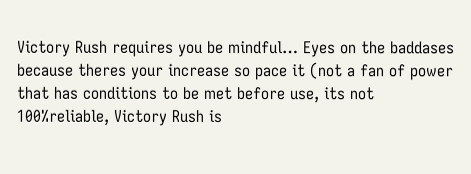Victory Rush requires you be mindful… Eyes on the baddases because theres your increase so pace it (not a fan of power that has conditions to be met before use, its not 100%reliable, Victory Rush is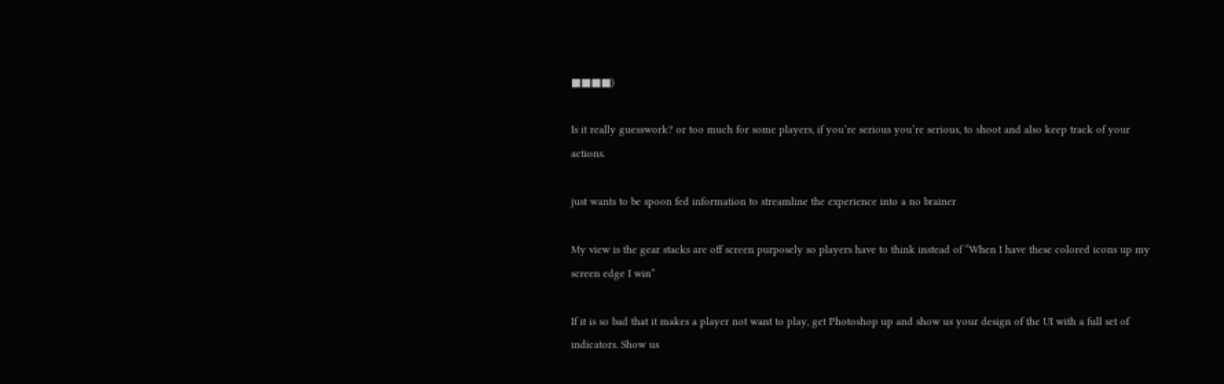■■■■)

Is it really guesswork? or too much for some players, if you’re serious you’re serious, to shoot and also keep track of your actions.

just wants to be spoon fed information to streamline the experience into a no brainer

My view is the gear stacks are off screen purposely so players have to think instead of “When I have these colored icons up my screen edge I win”

If it is so bad that it makes a player not want to play, get Photoshop up and show us your design of the UI with a full set of indicators. Show us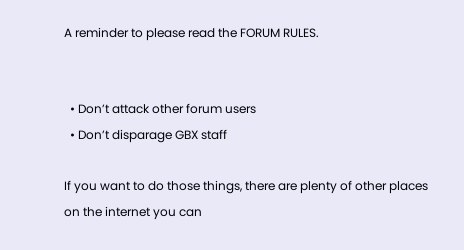A reminder to please read the FORUM RULES.


  • Don’t attack other forum users
  • Don’t disparage GBX staff

If you want to do those things, there are plenty of other places on the internet you can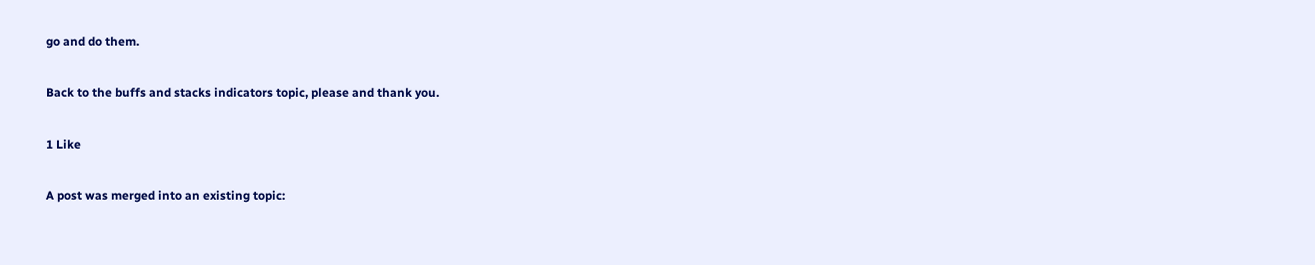go and do them.

Back to the buffs and stacks indicators topic, please and thank you.

1 Like

A post was merged into an existing topic: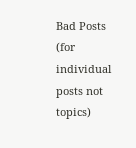Bad Posts (for individual posts not topics)